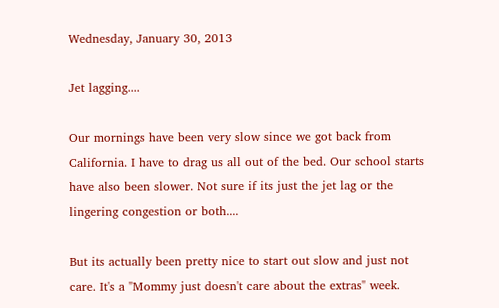Wednesday, January 30, 2013

Jet lagging....

Our mornings have been very slow since we got back from California. I have to drag us all out of the bed. Our school starts have also been slower. Not sure if its just the jet lag or the lingering congestion or both....

But its actually been pretty nice to start out slow and just not care. It's a "Mommy just doesn't care about the extras" week.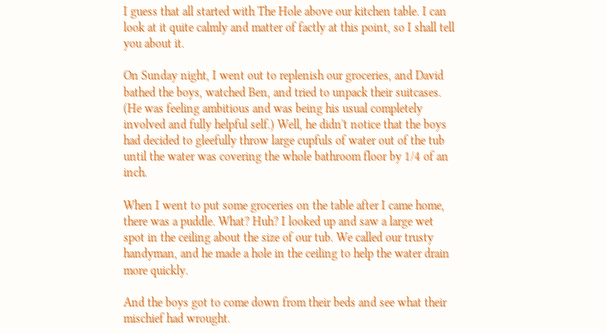I guess that all started with The Hole above our kitchen table. I can look at it quite calmly and matter of factly at this point, so I shall tell you about it.

On Sunday night, I went out to replenish our groceries, and David bathed the boys, watched Ben, and tried to unpack their suitcases. (He was feeling ambitious and was being his usual completely involved and fully helpful self.) Well, he didn't notice that the boys had decided to gleefully throw large cupfuls of water out of the tub until the water was covering the whole bathroom floor by 1/4 of an inch.

When I went to put some groceries on the table after I came home, there was a puddle. What? Huh? I looked up and saw a large wet spot in the ceiling about the size of our tub. We called our trusty handyman, and he made a hole in the ceiling to help the water drain more quickly.

And the boys got to come down from their beds and see what their mischief had wrought.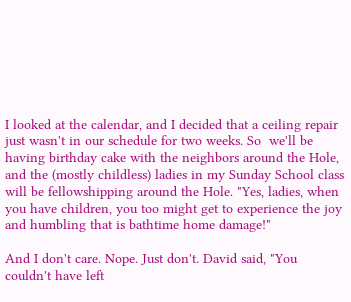I looked at the calendar, and I decided that a ceiling repair just wasn't in our schedule for two weeks. So  we'll be having birthday cake with the neighbors around the Hole, and the (mostly childless) ladies in my Sunday School class will be fellowshipping around the Hole. "Yes, ladies, when you have children, you too might get to experience the joy and humbling that is bathtime home damage!"

And I don't care. Nope. Just don't. David said, "You couldn't have left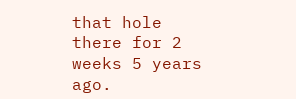that hole there for 2 weeks 5 years ago.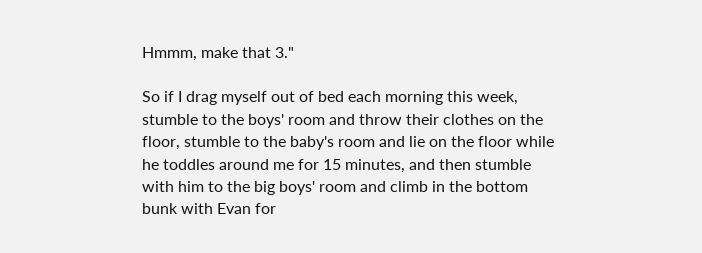Hmmm, make that 3."

So if I drag myself out of bed each morning this week, stumble to the boys' room and throw their clothes on the floor, stumble to the baby's room and lie on the floor while he toddles around me for 15 minutes, and then stumble with him to the big boys' room and climb in the bottom bunk with Evan for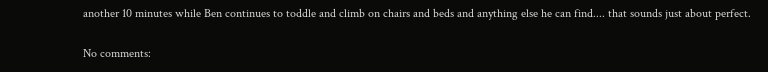another 10 minutes while Ben continues to toddle and climb on chairs and beds and anything else he can find.... that sounds just about perfect.

No comments: